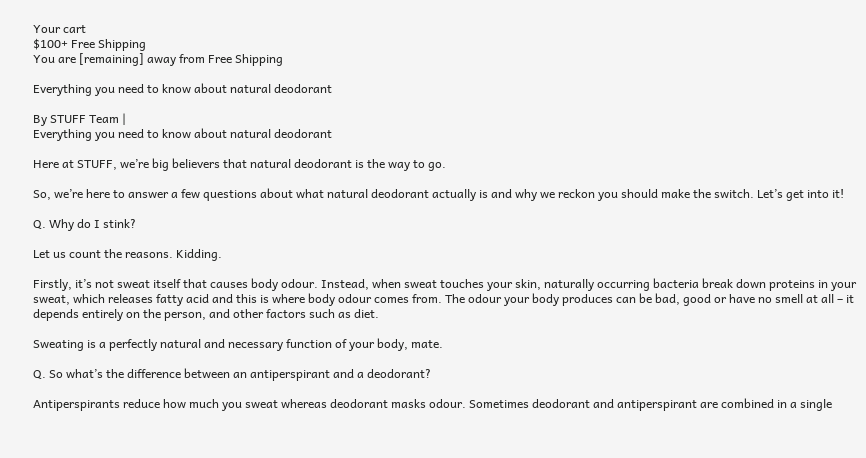Your cart
$100+ Free Shipping
You are [remaining] away from Free Shipping

Everything you need to know about natural deodorant

By STUFF Team |
Everything you need to know about natural deodorant

Here at STUFF, we’re big believers that natural deodorant is the way to go.

So, we’re here to answer a few questions about what natural deodorant actually is and why we reckon you should make the switch. Let’s get into it!

Q. Why do I stink?

Let us count the reasons. Kidding.

Firstly, it’s not sweat itself that causes body odour. Instead, when sweat touches your skin, naturally occurring bacteria break down proteins in your sweat, which releases fatty acid and this is where body odour comes from. The odour your body produces can be bad, good or have no smell at all – it depends entirely on the person, and other factors such as diet.

Sweating is a perfectly natural and necessary function of your body, mate.

Q. So what’s the difference between an antiperspirant and a deodorant?

Antiperspirants reduce how much you sweat whereas deodorant masks odour. Sometimes deodorant and antiperspirant are combined in a single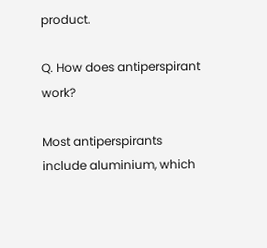product.

Q. How does antiperspirant work?

Most antiperspirants include aluminium, which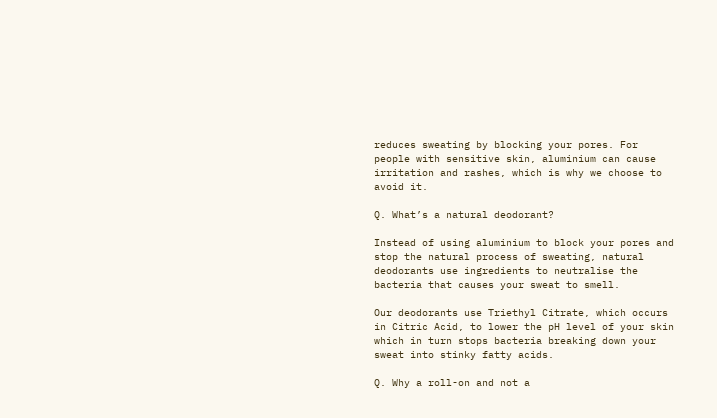reduces sweating by blocking your pores. For people with sensitive skin, aluminium can cause irritation and rashes, which is why we choose to avoid it.

Q. What’s a natural deodorant?

Instead of using aluminium to block your pores and stop the natural process of sweating, natural deodorants use ingredients to neutralise the bacteria that causes your sweat to smell.

Our deodorants use Triethyl Citrate, which occurs in Citric Acid, to lower the pH level of your skin which in turn stops bacteria breaking down your sweat into stinky fatty acids.

Q. Why a roll-on and not a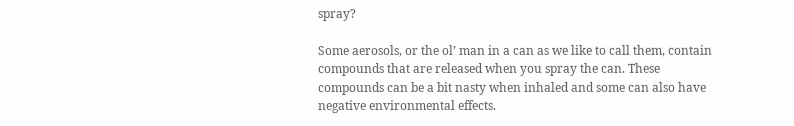spray?

Some aerosols, or the ol’ man in a can as we like to call them, contain compounds that are released when you spray the can. These compounds can be a bit nasty when inhaled and some can also have negative environmental effects.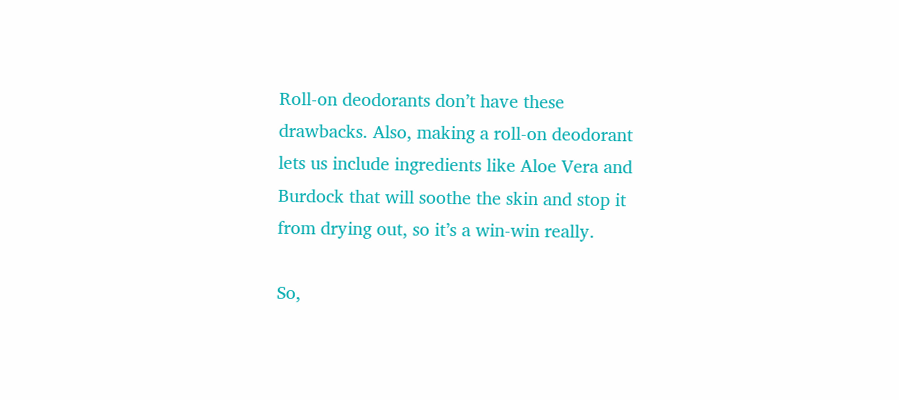Roll-on deodorants don’t have these drawbacks. Also, making a roll-on deodorant lets us include ingredients like Aloe Vera and Burdock that will soothe the skin and stop it from drying out, so it’s a win-win really.

So,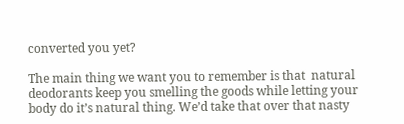converted you yet?

The main thing we want you to remember is that  natural deodorants keep you smelling the goods while letting your body do it’s natural thing. We’d take that over that nasty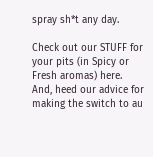spray sh*t any day.

Check out our STUFF for your pits (in Spicy or Fresh aromas) here. And, heed our advice for making the switch to au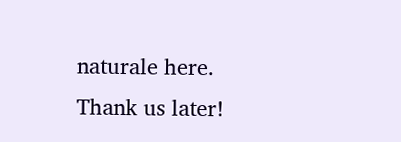naturale here. Thank us later!